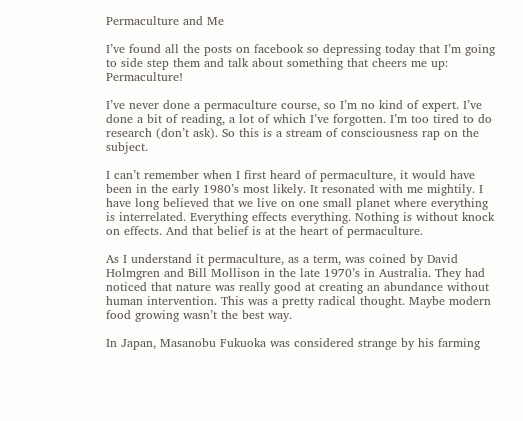Permaculture and Me

I’ve found all the posts on facebook so depressing today that I’m going to side step them and talk about something that cheers me up: Permaculture!

I’ve never done a permaculture course, so I’m no kind of expert. I’ve done a bit of reading, a lot of which I’ve forgotten. I’m too tired to do research (don’t ask). So this is a stream of consciousness rap on the subject.

I can’t remember when I first heard of permaculture, it would have been in the early 1980’s most likely. It resonated with me mightily. I have long believed that we live on one small planet where everything is interrelated. Everything effects everything. Nothing is without knock on effects. And that belief is at the heart of permaculture.

As I understand it permaculture, as a term, was coined by David Holmgren and Bill Mollison in the late 1970’s in Australia. They had noticed that nature was really good at creating an abundance without human intervention. This was a pretty radical thought. Maybe modern food growing wasn’t the best way.

In Japan, Masanobu Fukuoka was considered strange by his farming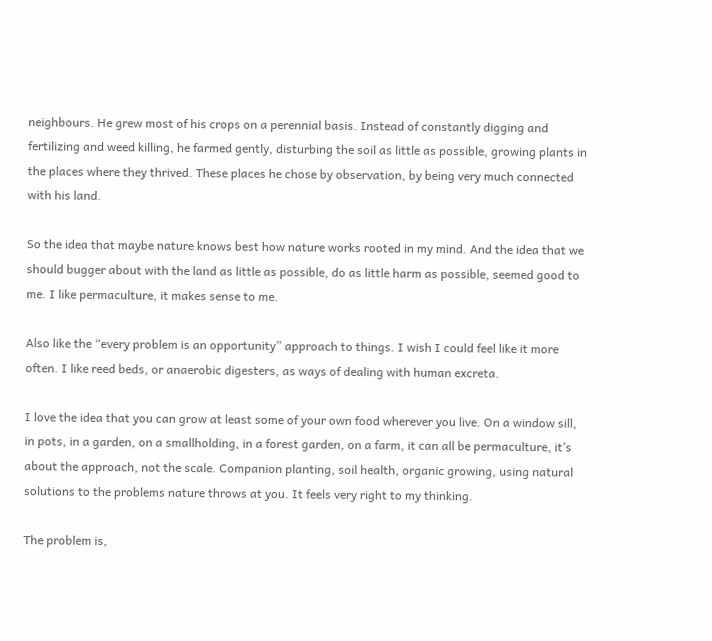neighbours. He grew most of his crops on a perennial basis. Instead of constantly digging and fertilizing and weed killing, he farmed gently, disturbing the soil as little as possible, growing plants in the places where they thrived. These places he chose by observation, by being very much connected with his land.

So the idea that maybe nature knows best how nature works rooted in my mind. And the idea that we should bugger about with the land as little as possible, do as little harm as possible, seemed good to me. I like permaculture, it makes sense to me.

Also like the “every problem is an opportunity” approach to things. I wish I could feel like it more often. I like reed beds, or anaerobic digesters, as ways of dealing with human excreta.

I love the idea that you can grow at least some of your own food wherever you live. On a window sill, in pots, in a garden, on a smallholding, in a forest garden, on a farm, it can all be permaculture, it’s about the approach, not the scale. Companion planting, soil health, organic growing, using natural solutions to the problems nature throws at you. It feels very right to my thinking.

The problem is,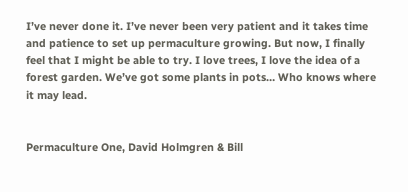I’ve never done it. I’ve never been very patient and it takes time and patience to set up permaculture growing. But now, I finally feel that I might be able to try. I love trees, I love the idea of a forest garden. We’ve got some plants in pots… Who knows where it may lead.


Permaculture One, David Holmgren & Bill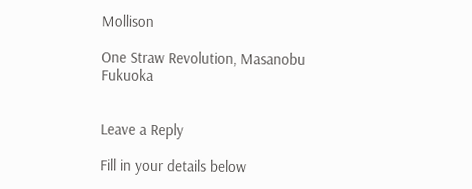Mollison

One Straw Revolution, Masanobu Fukuoka


Leave a Reply

Fill in your details below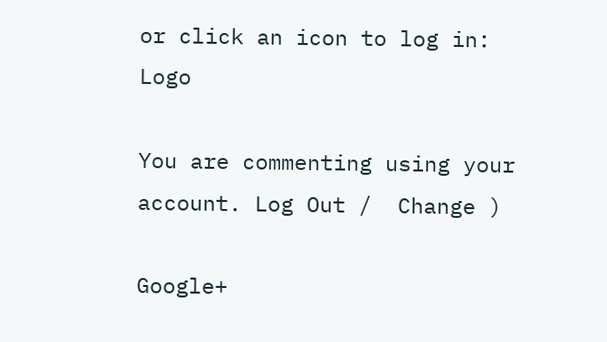or click an icon to log in: Logo

You are commenting using your account. Log Out /  Change )

Google+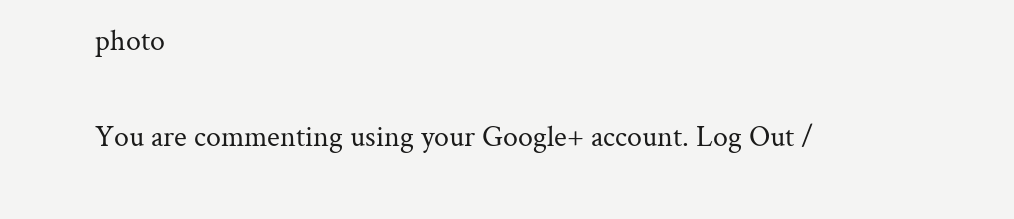photo

You are commenting using your Google+ account. Log Out /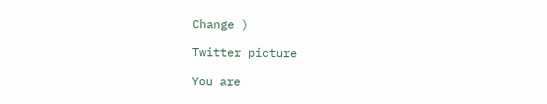Change )

Twitter picture

You are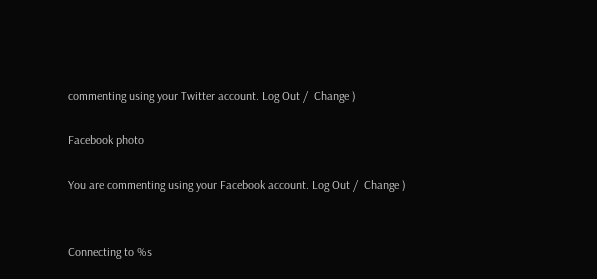commenting using your Twitter account. Log Out /  Change )

Facebook photo

You are commenting using your Facebook account. Log Out /  Change )


Connecting to %s